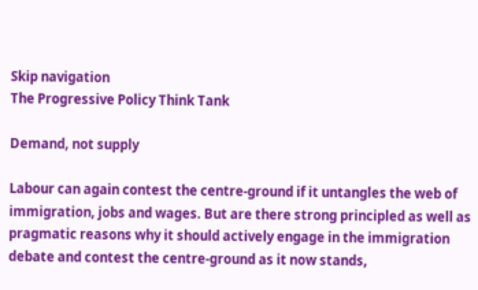Skip navigation
The Progressive Policy Think Tank

Demand, not supply

Labour can again contest the centre-ground if it untangles the web of immigration, jobs and wages. But are there strong principled as well as pragmatic reasons why it should actively engage in the immigration debate and contest the centre-ground as it now stands,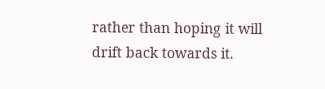rather than hoping it will drift back towards it.